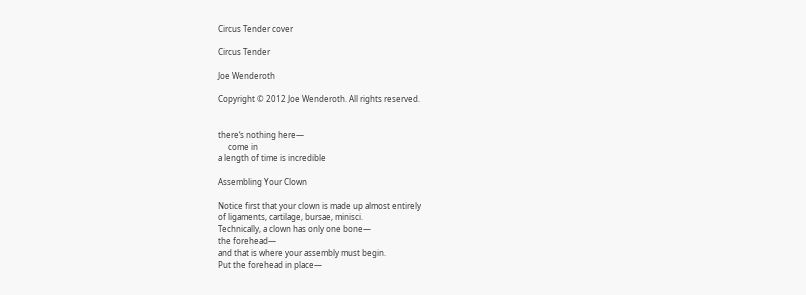Circus Tender cover

Circus Tender

Joe Wenderoth

Copyright © 2012 Joe Wenderoth. All rights reserved.


there‘s nothing here—
     come in
a length of time is incredible

Assembling Your Clown

Notice first that your clown is made up almost entirely
of ligaments, cartilage, bursae, minisci.
Technically, a clown has only one bone—
the forehead—
and that is where your assembly must begin.
Put the forehead in place—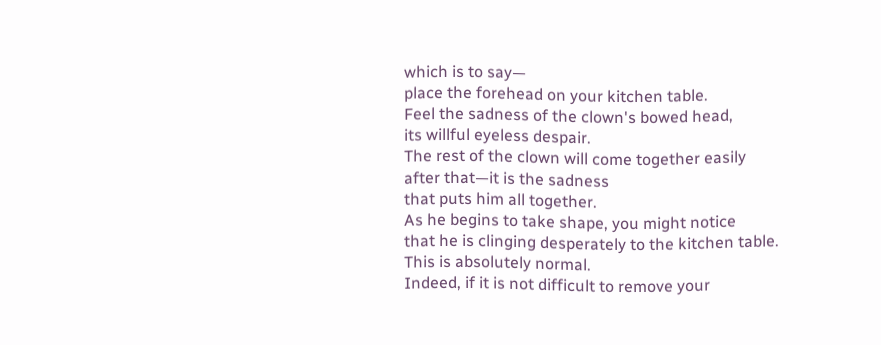which is to say—
place the forehead on your kitchen table.
Feel the sadness of the clown's bowed head,
its willful eyeless despair.
The rest of the clown will come together easily
after that—it is the sadness
that puts him all together.
As he begins to take shape, you might notice
that he is clinging desperately to the kitchen table.
This is absolutely normal.
Indeed, if it is not difficult to remove your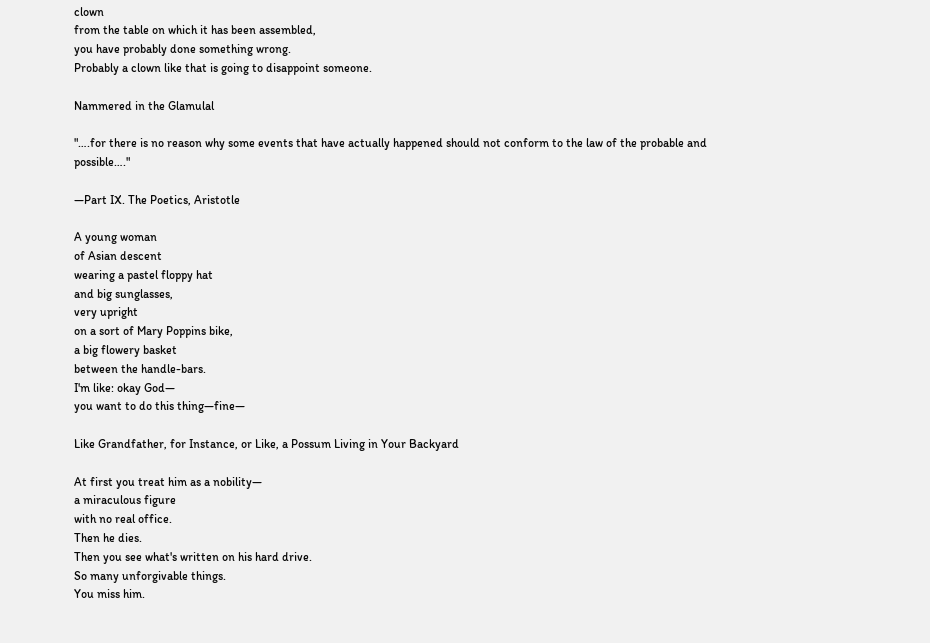clown
from the table on which it has been assembled,
you have probably done something wrong.
Probably a clown like that is going to disappoint someone.

Nammered in the Glamulal

"….for there is no reason why some events that have actually happened should not conform to the law of the probable and possible…."

—Part IX. The Poetics, Aristotle

A young woman
of Asian descent
wearing a pastel floppy hat
and big sunglasses,
very upright
on a sort of Mary Poppins bike,
a big flowery basket
between the handle-bars.
I'm like: okay God—
you want to do this thing—fine—

Like Grandfather, for Instance, or Like, a Possum Living in Your Backyard

At first you treat him as a nobility—
a miraculous figure
with no real office.
Then he dies.
Then you see what's written on his hard drive.
So many unforgivable things.
You miss him.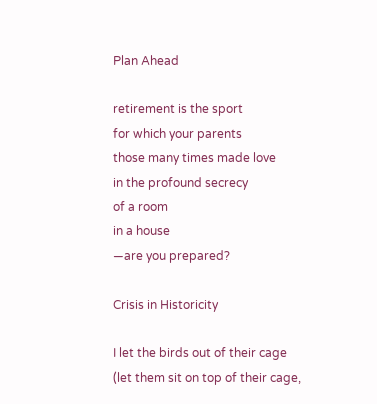Plan Ahead

retirement is the sport
for which your parents
those many times made love
in the profound secrecy
of a room
in a house
—are you prepared?

Crisis in Historicity

I let the birds out of their cage
(let them sit on top of their cage,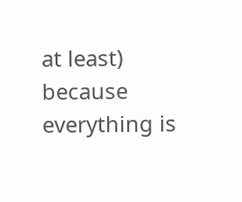at least)
because everything is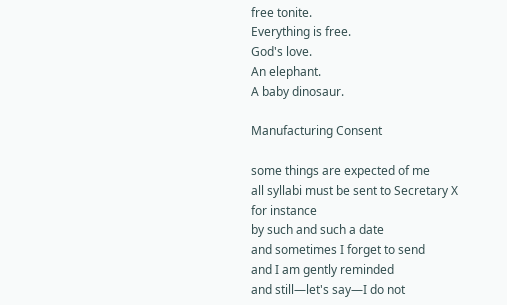free tonite.
Everything is free.
God's love.
An elephant.
A baby dinosaur.

Manufacturing Consent

some things are expected of me
all syllabi must be sent to Secretary X
for instance
by such and such a date
and sometimes I forget to send
and I am gently reminded
and still—let's say—I do not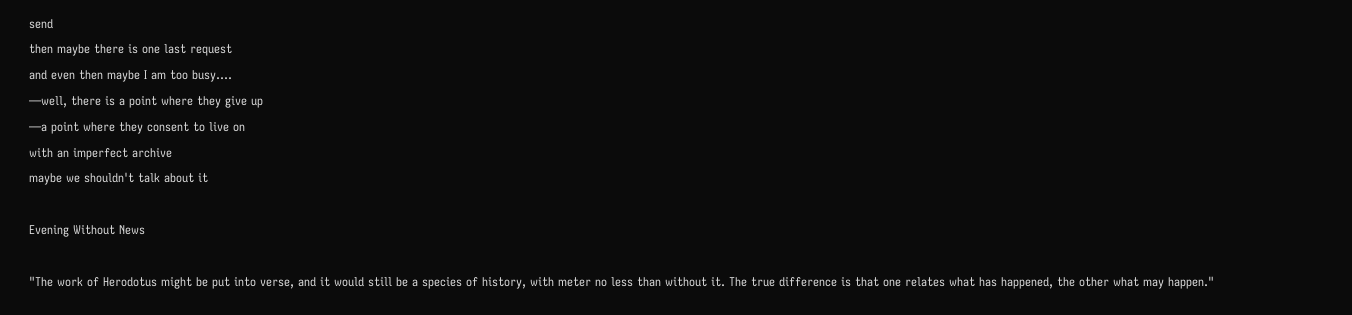send
then maybe there is one last request
and even then maybe I am too busy….
—well, there is a point where they give up
—a point where they consent to live on
with an imperfect archive
maybe we shouldn't talk about it

Evening Without News

"The work of Herodotus might be put into verse, and it would still be a species of history, with meter no less than without it. The true difference is that one relates what has happened, the other what may happen."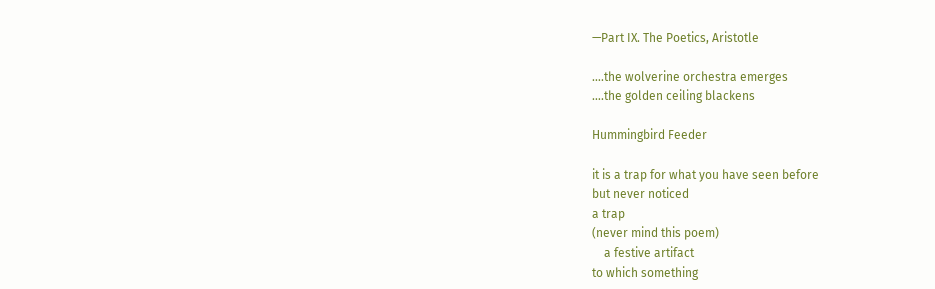—Part IX. The Poetics, Aristotle

….the wolverine orchestra emerges
….the golden ceiling blackens

Hummingbird Feeder

it is a trap for what you have seen before
but never noticed
a trap
(never mind this poem)
    a festive artifact
to which something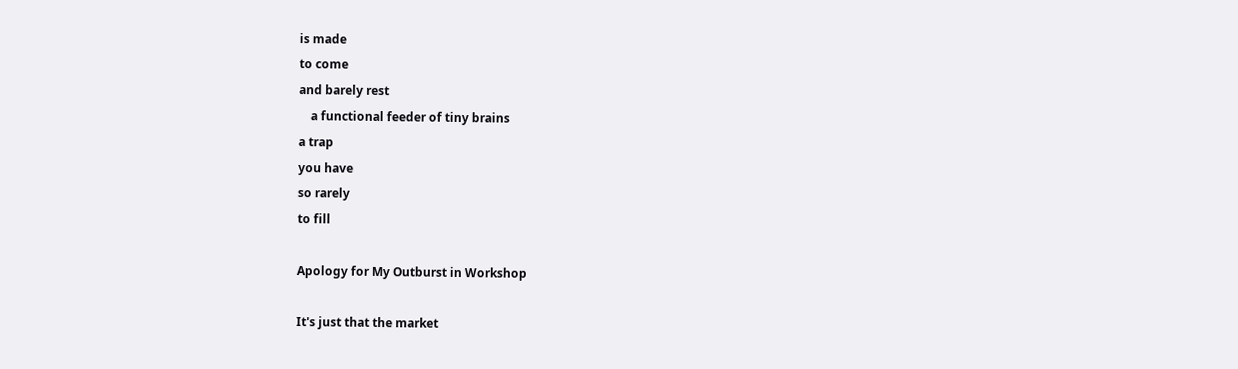is made
to come
and barely rest
    a functional feeder of tiny brains
a trap
you have
so rarely
to fill

Apology for My Outburst in Workshop

It's just that the market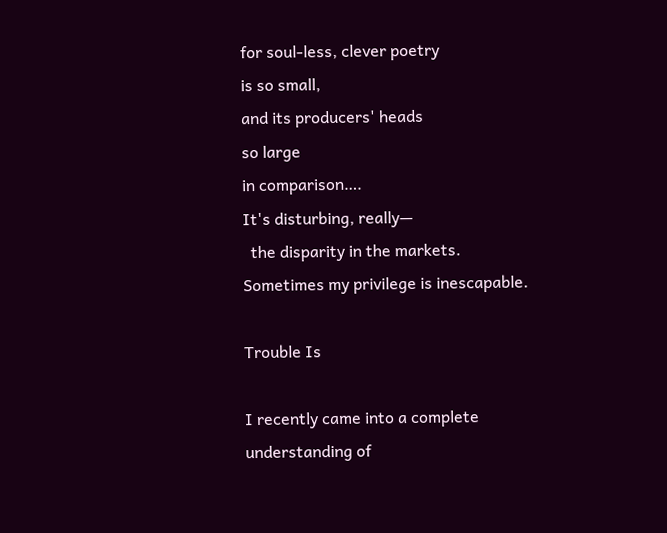for soul-less, clever poetry
is so small,
and its producers' heads
so large
in comparison….
It's disturbing, really—
  the disparity in the markets.
Sometimes my privilege is inescapable.

Trouble Is

I recently came into a complete understanding of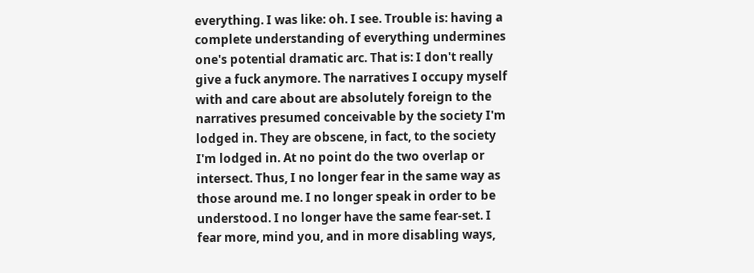everything. I was like: oh. I see. Trouble is: having a complete understanding of everything undermines one's potential dramatic arc. That is: I don't really give a fuck anymore. The narratives I occupy myself with and care about are absolutely foreign to the narratives presumed conceivable by the society I'm lodged in. They are obscene, in fact, to the society I'm lodged in. At no point do the two overlap or intersect. Thus, I no longer fear in the same way as those around me. I no longer speak in order to be understood. I no longer have the same fear-set. I fear more, mind you, and in more disabling ways,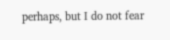perhaps, but I do not fear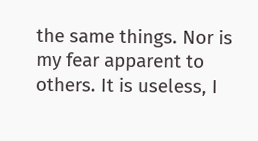the same things. Nor is my fear apparent to others. It is useless, I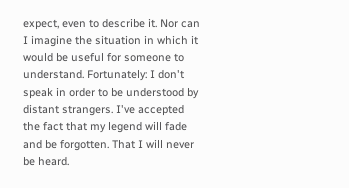expect, even to describe it. Nor can I imagine the situation in which it would be useful for someone to understand. Fortunately: I don't speak in order to be understood by distant strangers. I've accepted the fact that my legend will fade and be forgotten. That I will never be heard.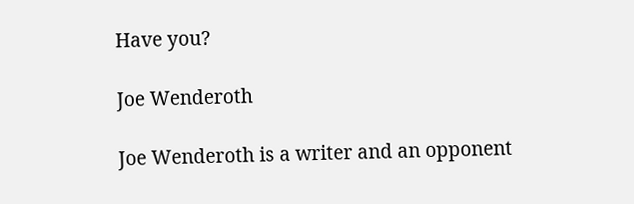Have you?

Joe Wenderoth

Joe Wenderoth is a writer and an opponent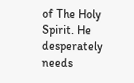of The Holy Spirit. He desperately needs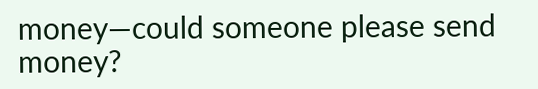money—could someone please send money?